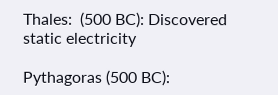Thales:  (500 BC): Discovered static electricity

Pythagoras (500 BC):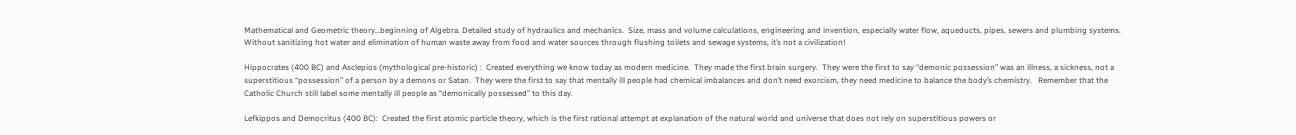Mathematical and Geometric theory…beginning of Algebra. Detailed study of hydraulics and mechanics.  Size, mass and volume calculations, engineering and invention, especially water flow, aqueducts, pipes, sewers and plumbing systems.  Without sanitizing hot water and elimination of human waste away from food and water sources through flushing toilets and sewage systems, it’s not a civilization!

Hippocrates (400 BC) and Asclepios (mythological pre-historic) :  Created everything we know today as modern medicine.  They made the first brain surgery.  They were the first to say “demonic possession” was an illness, a sickness, not a superstitious “possession” of a person by a demons or Satan.  They were the first to say that mentally ill people had chemical imbalances and don’t need exorcism, they need medicine to balance the body’s chemistry.   Remember that the Catholic Church still label some mentally ill people as “demonically possessed” to this day.

Lefkippos and Democritus (400 BC):  Created the first atomic particle theory, which is the first rational attempt at explanation of the natural world and universe that does not rely on superstitious powers or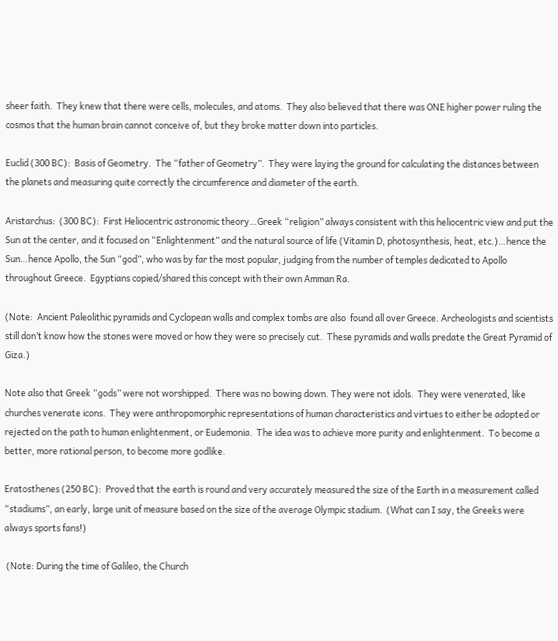sheer faith.  They knew that there were cells, molecules, and atoms.  They also believed that there was ONE higher power ruling the cosmos that the human brain cannot conceive of, but they broke matter down into particles.

Euclid (300 BC):  Basis of Geometry.  The “father of Geometry”.  They were laying the ground for calculating the distances between the planets and measuring quite correctly the circumference and diameter of the earth.

Aristarchus:  (300 BC):  First Heliocentric astronomic theory…Greek “religion” always consistent with this heliocentric view and put the Sun at the center, and it focused on “Enlightenment” and the natural source of life (Vitamin D, photosynthesis, heat, etc.)…hence the Sun…hence Apollo, the Sun “god”, who was by far the most popular, judging from the number of temples dedicated to Apollo throughout Greece.  Egyptians copied/shared this concept with their own Amman Ra.

(Note:  Ancient Paleolithic pyramids and Cyclopean walls and complex tombs are also  found all over Greece. Archeologists and scientists still don’t know how the stones were moved or how they were so precisely cut.  These pyramids and walls predate the Great Pyramid of Giza.)

Note also that Greek “gods” were not worshipped.  There was no bowing down. They were not idols.  They were venerated, like churches venerate icons.  They were anthropomorphic representations of human characteristics and virtues to either be adopted or rejected on the path to human enlightenment, or Eudemonia.  The idea was to achieve more purity and enlightenment.  To become a better, more rational person, to become more godlike.

Eratosthenes (250 BC):  Proved that the earth is round and very accurately measured the size of the Earth in a measurement called “stadiums”, an early, large unit of measure based on the size of the average Olympic stadium.  (What can I say, the Greeks were always sports fans!)

 (Note: During the time of Galileo, the Church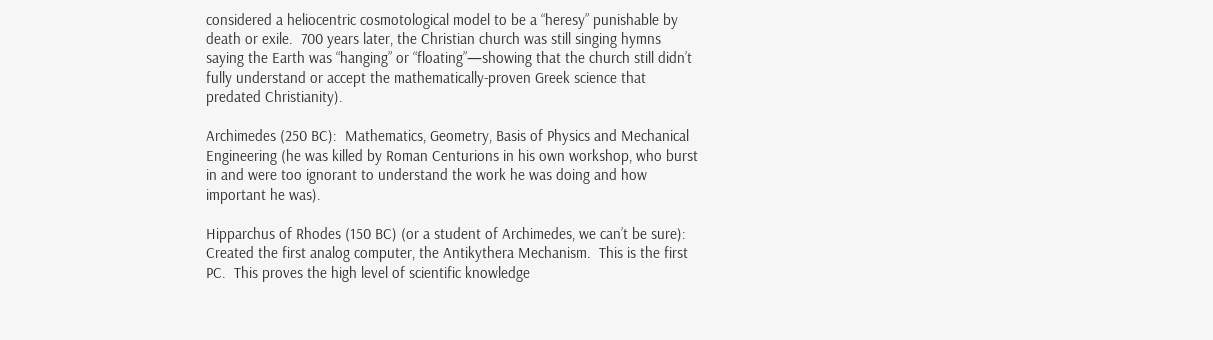considered a heliocentric cosmotological model to be a “heresy” punishable by death or exile.  700 years later, the Christian church was still singing hymns saying the Earth was “hanging” or “floating”—showing that the church still didn’t fully understand or accept the mathematically-proven Greek science that predated Christianity).

Archimedes (250 BC):  Mathematics, Geometry, Basis of Physics and Mechanical Engineering (he was killed by Roman Centurions in his own workshop, who burst in and were too ignorant to understand the work he was doing and how important he was).

Hipparchus of Rhodes (150 BC) (or a student of Archimedes, we can’t be sure):  Created the first analog computer, the Antikythera Mechanism.  This is the first PC.  This proves the high level of scientific knowledge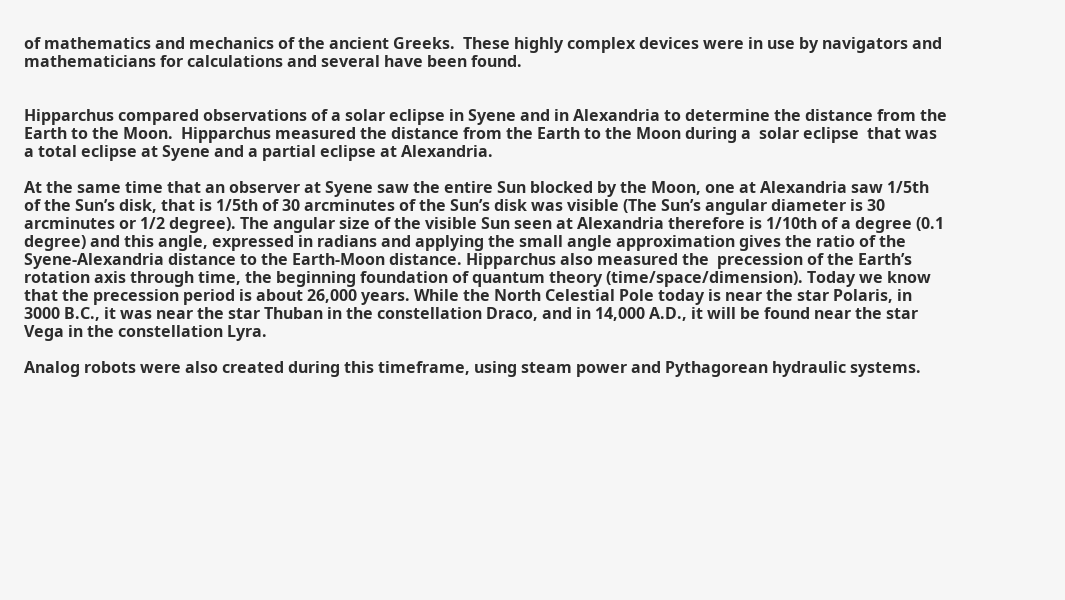of mathematics and mechanics of the ancient Greeks.  These highly complex devices were in use by navigators and mathematicians for calculations and several have been found.


Hipparchus compared observations of a solar eclipse in Syene and in Alexandria to determine the distance from the Earth to the Moon.  Hipparchus measured the distance from the Earth to the Moon during a  solar eclipse  that was a total eclipse at Syene and a partial eclipse at Alexandria.

At the same time that an observer at Syene saw the entire Sun blocked by the Moon, one at Alexandria saw 1/5th of the Sun’s disk, that is 1/5th of 30 arcminutes of the Sun’s disk was visible (The Sun’s angular diameter is 30 arcminutes or 1/2 degree). The angular size of the visible Sun seen at Alexandria therefore is 1/10th of a degree (0.1 degree) and this angle, expressed in radians and applying the small angle approximation gives the ratio of the Syene-Alexandria distance to the Earth-Moon distance. Hipparchus also measured the  precession of the Earth’s rotation axis through time, the beginning foundation of quantum theory (time/space/dimension). Today we know that the precession period is about 26,000 years. While the North Celestial Pole today is near the star Polaris, in 3000 B.C., it was near the star Thuban in the constellation Draco, and in 14,000 A.D., it will be found near the star Vega in the constellation Lyra.

Analog robots were also created during this timeframe, using steam power and Pythagorean hydraulic systems.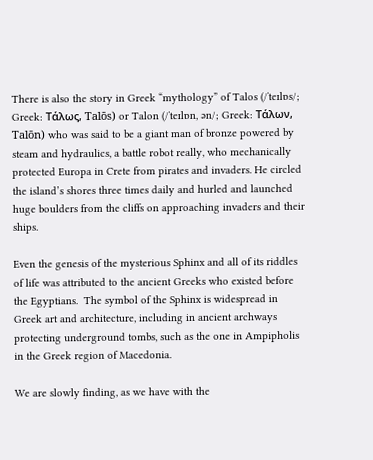There is also the story in Greek “mythology” of Talos (/ˈteɪlɒs/; Greek: Τάλως, Talōs) or Talon (/ˈteɪlɒn, ən/; Greek: Τάλων, Talōn) who was said to be a giant man of bronze powered by steam and hydraulics, a battle robot really, who mechanically protected Europa in Crete from pirates and invaders. He circled the island’s shores three times daily and hurled and launched huge boulders from the cliffs on approaching invaders and their ships.

Even the genesis of the mysterious Sphinx and all of its riddles of life was attributed to the ancient Greeks who existed before the Egyptians.  The symbol of the Sphinx is widespread in Greek art and architecture, including in ancient archways protecting underground tombs, such as the one in Ampipholis in the Greek region of Macedonia.

We are slowly finding, as we have with the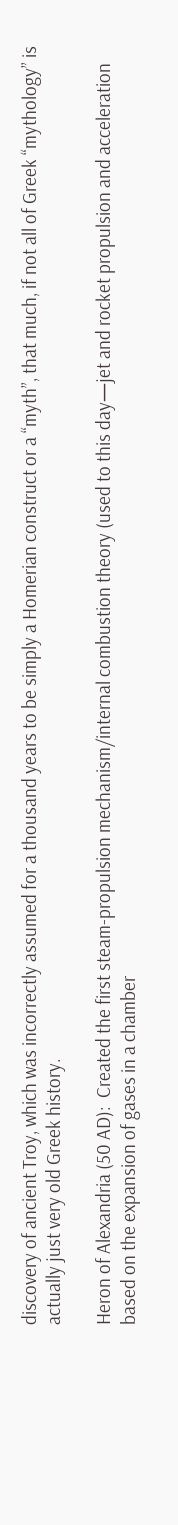discovery of ancient Troy, which was incorrectly assumed for a thousand years to be simply a Homerian construct or a “myth”, that much, if not all of Greek “mythology” is actually just very old Greek history.

Heron of Alexandria (50 AD):  Created the first steam-propulsion mechanism/internal combustion theory (used to this day—jet and rocket propulsion and acceleration based on the expansion of gases in a chamber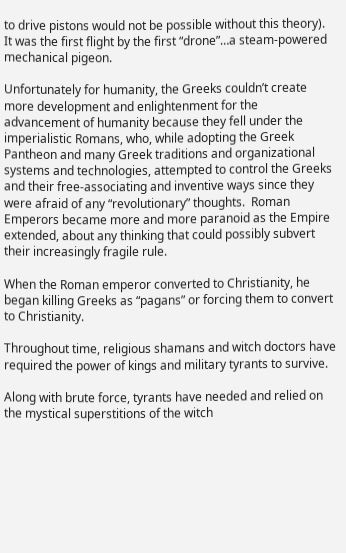to drive pistons would not be possible without this theory).  It was the first flight by the first “drone”…a steam-powered mechanical pigeon.

Unfortunately for humanity, the Greeks couldn’t create more development and enlightenment for the advancement of humanity because they fell under the imperialistic Romans, who, while adopting the Greek Pantheon and many Greek traditions and organizational systems and technologies, attempted to control the Greeks and their free-associating and inventive ways since they were afraid of any “revolutionary” thoughts.  Roman Emperors became more and more paranoid as the Empire extended, about any thinking that could possibly subvert their increasingly fragile rule.

When the Roman emperor converted to Christianity, he began killing Greeks as “pagans” or forcing them to convert to Christianity.

Throughout time, religious shamans and witch doctors have required the power of kings and military tyrants to survive.

Along with brute force, tyrants have needed and relied on the mystical superstitions of the witch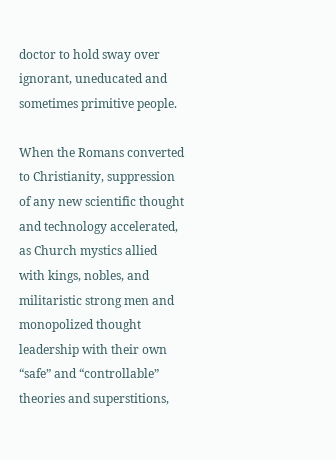doctor to hold sway over ignorant, uneducated and sometimes primitive people.

When the Romans converted to Christianity, suppression of any new scientific thought and technology accelerated, as Church mystics allied with kings, nobles, and militaristic strong men and monopolized thought leadership with their own “safe” and “controllable” theories and superstitions,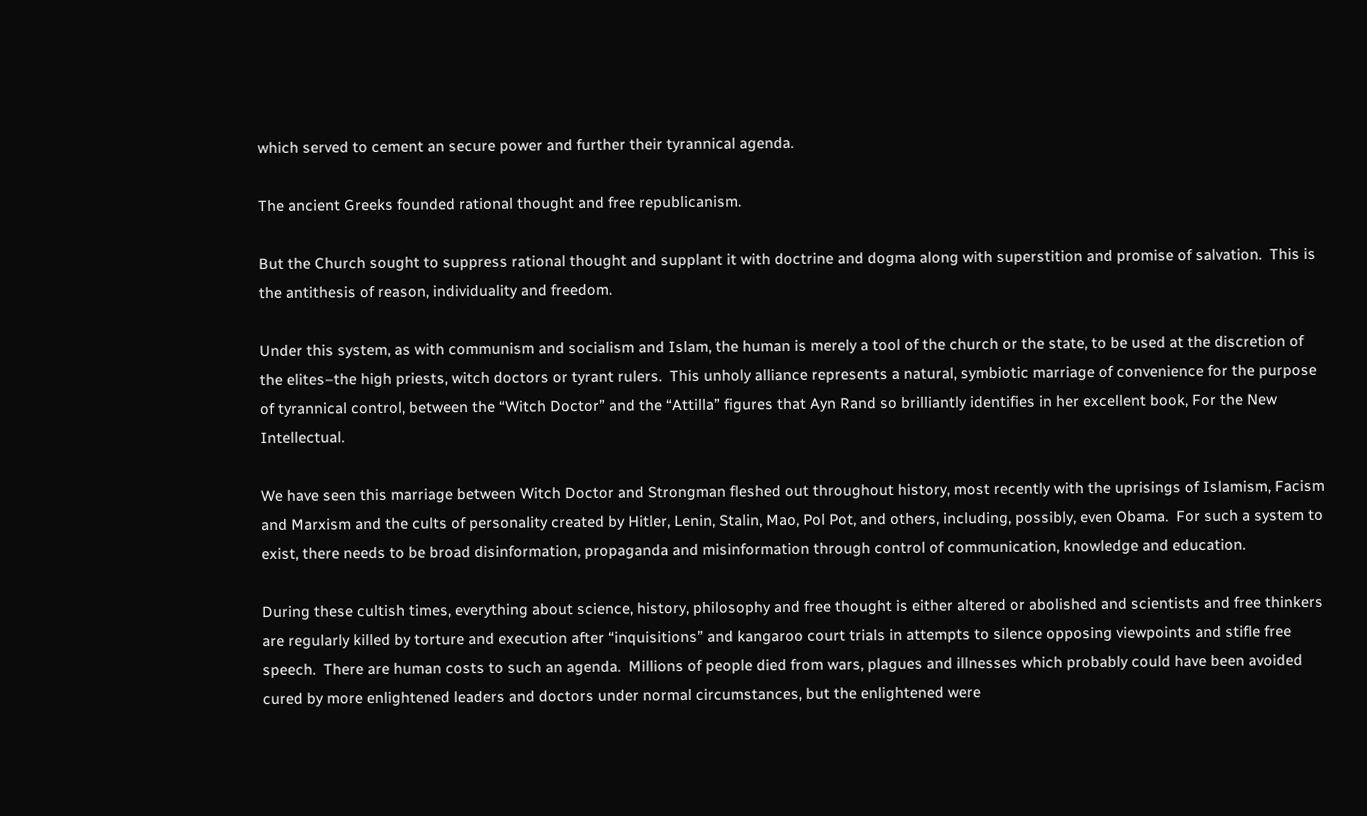which served to cement an secure power and further their tyrannical agenda.

The ancient Greeks founded rational thought and free republicanism.

But the Church sought to suppress rational thought and supplant it with doctrine and dogma along with superstition and promise of salvation.  This is the antithesis of reason, individuality and freedom.

Under this system, as with communism and socialism and Islam, the human is merely a tool of the church or the state, to be used at the discretion of the elites–the high priests, witch doctors or tyrant rulers.  This unholy alliance represents a natural, symbiotic marriage of convenience for the purpose of tyrannical control, between the “Witch Doctor” and the “Attilla” figures that Ayn Rand so brilliantly identifies in her excellent book, For the New Intellectual.

We have seen this marriage between Witch Doctor and Strongman fleshed out throughout history, most recently with the uprisings of Islamism, Facism and Marxism and the cults of personality created by Hitler, Lenin, Stalin, Mao, Pol Pot, and others, including, possibly, even Obama.  For such a system to exist, there needs to be broad disinformation, propaganda and misinformation through control of communication, knowledge and education.

During these cultish times, everything about science, history, philosophy and free thought is either altered or abolished and scientists and free thinkers are regularly killed by torture and execution after “inquisitions” and kangaroo court trials in attempts to silence opposing viewpoints and stifle free speech.  There are human costs to such an agenda.  Millions of people died from wars, plagues and illnesses which probably could have been avoided cured by more enlightened leaders and doctors under normal circumstances, but the enlightened were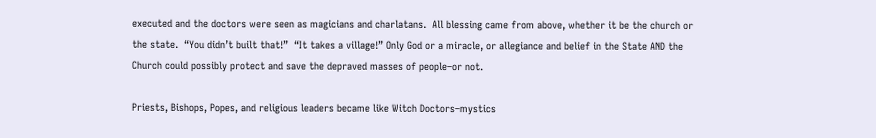executed and the doctors were seen as magicians and charlatans.  All blessing came from above, whether it be the church or the state.  “You didn’t built that!”  “It takes a village!” Only God or a miracle, or allegiance and belief in the State AND the Church could possibly protect and save the depraved masses of people–or not.

Priests, Bishops, Popes, and religious leaders became like Witch Doctors–mystics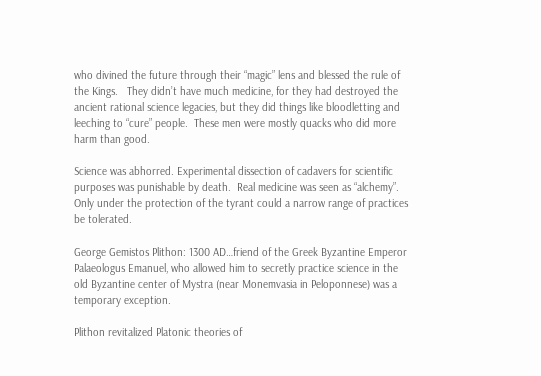who divined the future through their “magic” lens and blessed the rule of the Kings.   They didn’t have much medicine, for they had destroyed the ancient rational science legacies, but they did things like bloodletting and leeching to “cure” people.  These men were mostly quacks who did more harm than good.

Science was abhorred. Experimental dissection of cadavers for scientific purposes was punishable by death.  Real medicine was seen as “alchemy”. Only under the protection of the tyrant could a narrow range of practices be tolerated.

George Gemistos Plithon: 1300 AD…friend of the Greek Byzantine Emperor Palaeologus Emanuel, who allowed him to secretly practice science in the old Byzantine center of Mystra (near Monemvasia in Peloponnese) was a temporary exception.

Plithon revitalized Platonic theories of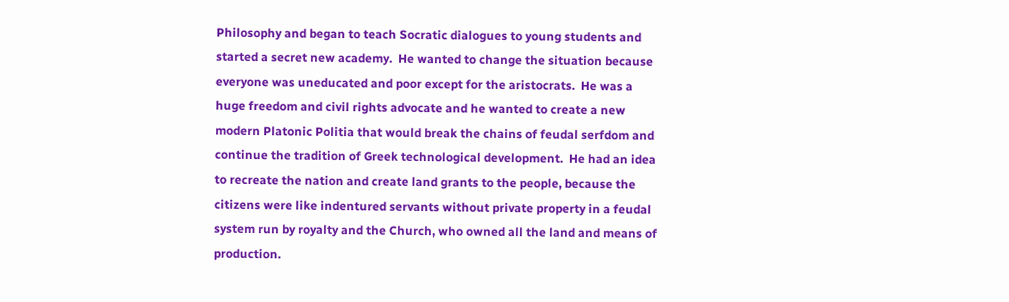Philosophy and began to teach Socratic dialogues to young students and started a secret new academy.  He wanted to change the situation because everyone was uneducated and poor except for the aristocrats.  He was a huge freedom and civil rights advocate and he wanted to create a new modern Platonic Politia that would break the chains of feudal serfdom and continue the tradition of Greek technological development.  He had an idea to recreate the nation and create land grants to the people, because the citizens were like indentured servants without private property in a feudal system run by royalty and the Church, who owned all the land and means of production.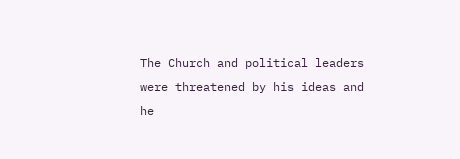The Church and political leaders were threatened by his ideas and he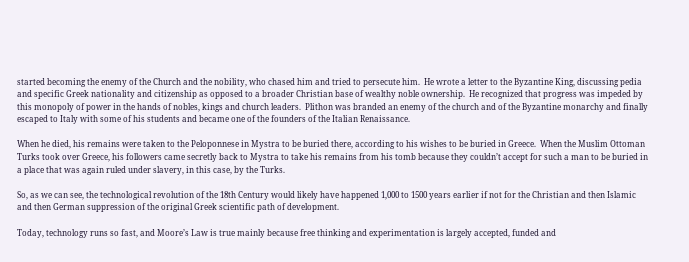started becoming the enemy of the Church and the nobility, who chased him and tried to persecute him.  He wrote a letter to the Byzantine King, discussing pedia and specific Greek nationality and citizenship as opposed to a broader Christian base of wealthy noble ownership.  He recognized that progress was impeded by this monopoly of power in the hands of nobles, kings and church leaders.  Plithon was branded an enemy of the church and of the Byzantine monarchy and finally escaped to Italy with some of his students and became one of the founders of the Italian Renaissance.

When he died, his remains were taken to the Peloponnese in Mystra to be buried there, according to his wishes to be buried in Greece.  When the Muslim Ottoman Turks took over Greece, his followers came secretly back to Mystra to take his remains from his tomb because they couldn’t accept for such a man to be buried in a place that was again ruled under slavery, in this case, by the Turks.

So, as we can see, the technological revolution of the 18th Century would likely have happened 1,000 to 1500 years earlier if not for the Christian and then Islamic and then German suppression of the original Greek scientific path of development.

Today, technology runs so fast, and Moore’s Law is true mainly because free thinking and experimentation is largely accepted, funded and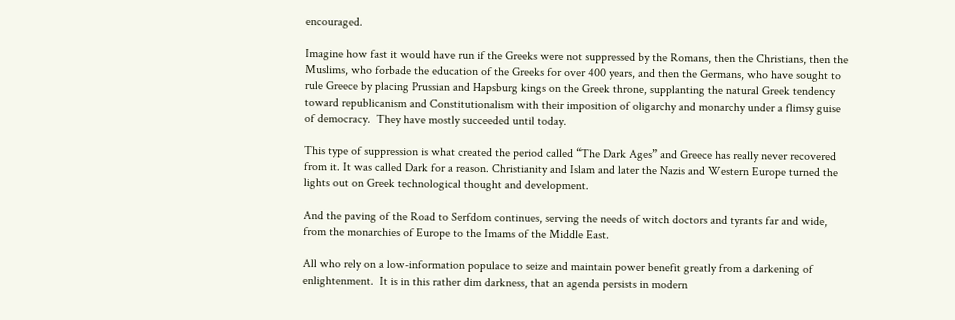encouraged.

Imagine how fast it would have run if the Greeks were not suppressed by the Romans, then the Christians, then the Muslims, who forbade the education of the Greeks for over 400 years, and then the Germans, who have sought to rule Greece by placing Prussian and Hapsburg kings on the Greek throne, supplanting the natural Greek tendency toward republicanism and Constitutionalism with their imposition of oligarchy and monarchy under a flimsy guise of democracy.  They have mostly succeeded until today.

This type of suppression is what created the period called “The Dark Ages” and Greece has really never recovered from it. It was called Dark for a reason. Christianity and Islam and later the Nazis and Western Europe turned the lights out on Greek technological thought and development.

And the paving of the Road to Serfdom continues, serving the needs of witch doctors and tyrants far and wide, from the monarchies of Europe to the Imams of the Middle East.

All who rely on a low-information populace to seize and maintain power benefit greatly from a darkening of enlightenment.  It is in this rather dim darkness, that an agenda persists in modern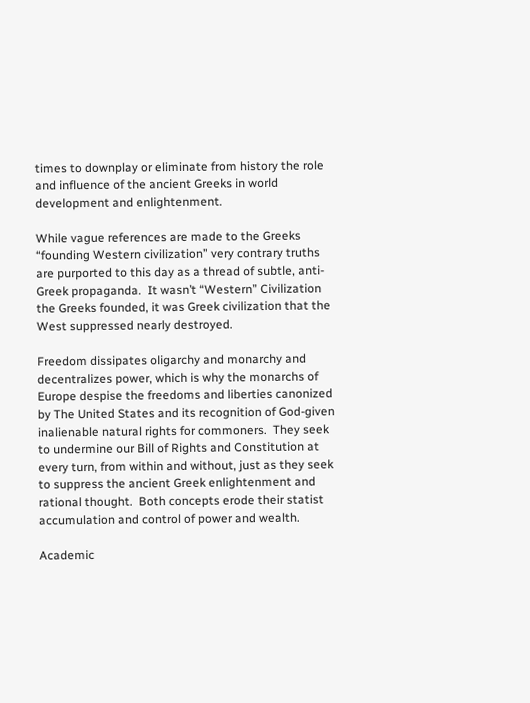times to downplay or eliminate from history the role and influence of the ancient Greeks in world development and enlightenment.

While vague references are made to the Greeks “founding Western civilization” very contrary truths are purported to this day as a thread of subtle, anti-Greek propaganda.  It wasn’t “Western” Civilization the Greeks founded, it was Greek civilization that the West suppressed nearly destroyed.

Freedom dissipates oligarchy and monarchy and decentralizes power, which is why the monarchs of Europe despise the freedoms and liberties canonized by The United States and its recognition of God-given inalienable natural rights for commoners.  They seek to undermine our Bill of Rights and Constitution at every turn, from within and without, just as they seek to suppress the ancient Greek enlightenment and rational thought.  Both concepts erode their statist accumulation and control of power and wealth.

Academic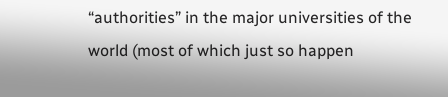“authorities” in the major universities of the world (most of which just so happen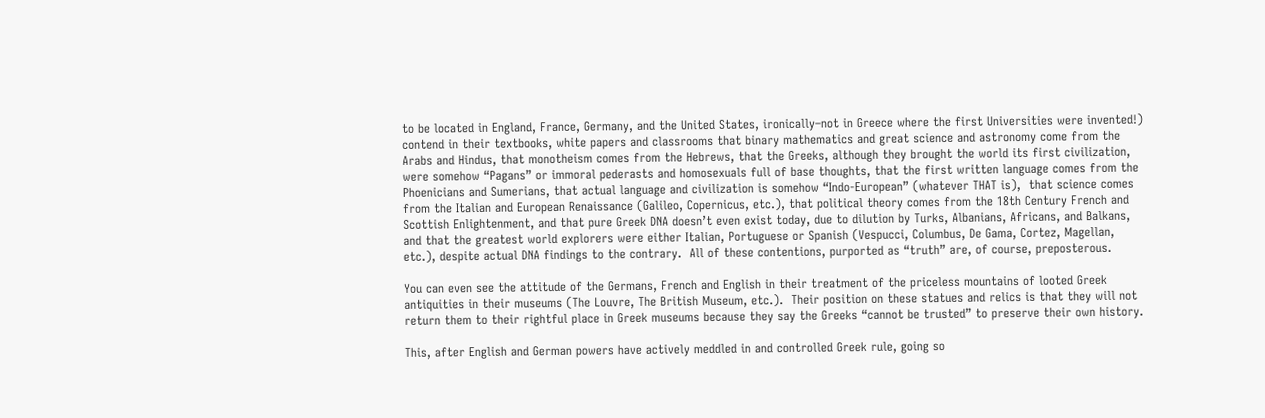to be located in England, France, Germany, and the United States, ironically–not in Greece where the first Universities were invented!)  contend in their textbooks, white papers and classrooms that binary mathematics and great science and astronomy come from the Arabs and Hindus, that monotheism comes from the Hebrews, that the Greeks, although they brought the world its first civilization, were somehow “Pagans” or immoral pederasts and homosexuals full of base thoughts, that the first written language comes from the Phoenicians and Sumerians, that actual language and civilization is somehow “Indo-European” (whatever THAT is),  that science comes from the Italian and European Renaissance (Galileo, Copernicus, etc.), that political theory comes from the 18th Century French and Scottish Enlightenment, and that pure Greek DNA doesn’t even exist today, due to dilution by Turks, Albanians, Africans, and Balkans, and that the greatest world explorers were either Italian, Portuguese or Spanish (Vespucci, Columbus, De Gama, Cortez, Magellan, etc.), despite actual DNA findings to the contrary.  All of these contentions, purported as “truth” are, of course, preposterous.

You can even see the attitude of the Germans, French and English in their treatment of the priceless mountains of looted Greek antiquities in their museums (The Louvre, The British Museum, etc.).  Their position on these statues and relics is that they will not return them to their rightful place in Greek museums because they say the Greeks “cannot be trusted” to preserve their own history.

This, after English and German powers have actively meddled in and controlled Greek rule, going so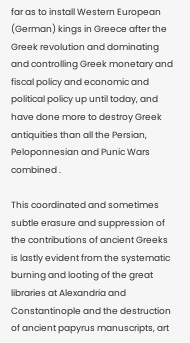far as to install Western European (German) kings in Greece after the Greek revolution and dominating and controlling Greek monetary and fiscal policy and economic and political policy up until today, and have done more to destroy Greek antiquities than all the Persian, Peloponnesian and Punic Wars combined .

This coordinated and sometimes subtle erasure and suppression of the contributions of ancient Greeks is lastly evident from the systematic burning and looting of the great libraries at Alexandria and Constantinople and the destruction of ancient papyrus manuscripts, art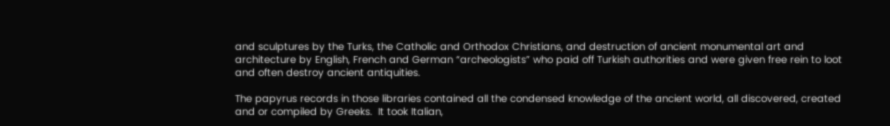and sculptures by the Turks, the Catholic and Orthodox Christians, and destruction of ancient monumental art and architecture by English, French and German “archeologists” who paid off Turkish authorities and were given free rein to loot and often destroy ancient antiquities.

The papyrus records in those libraries contained all the condensed knowledge of the ancient world, all discovered, created and or compiled by Greeks.  It took Italian,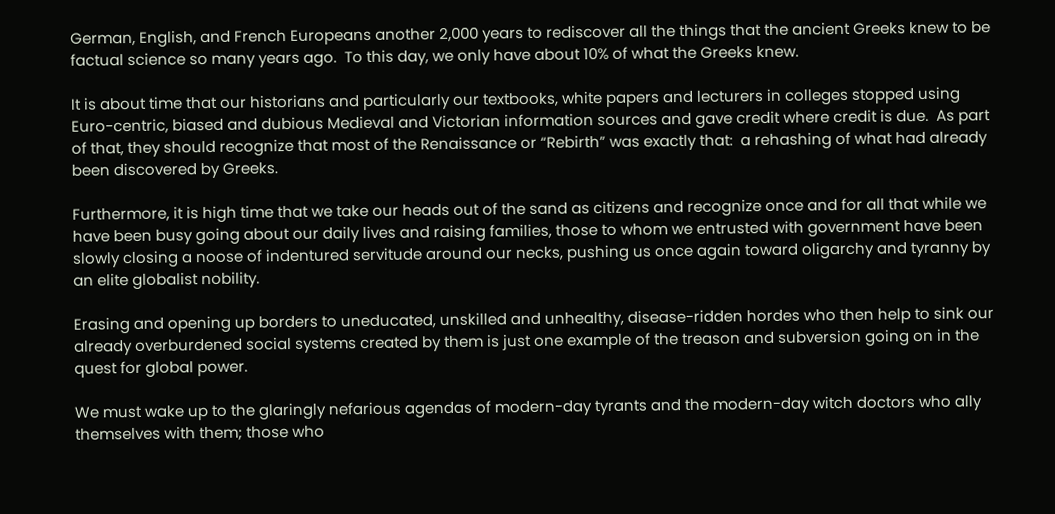German, English, and French Europeans another 2,000 years to rediscover all the things that the ancient Greeks knew to be factual science so many years ago.  To this day, we only have about 10% of what the Greeks knew.

It is about time that our historians and particularly our textbooks, white papers and lecturers in colleges stopped using Euro-centric, biased and dubious Medieval and Victorian information sources and gave credit where credit is due.  As part of that, they should recognize that most of the Renaissance or “Rebirth” was exactly that:  a rehashing of what had already been discovered by Greeks.

Furthermore, it is high time that we take our heads out of the sand as citizens and recognize once and for all that while we have been busy going about our daily lives and raising families, those to whom we entrusted with government have been slowly closing a noose of indentured servitude around our necks, pushing us once again toward oligarchy and tyranny by an elite globalist nobility.

Erasing and opening up borders to uneducated, unskilled and unhealthy, disease-ridden hordes who then help to sink our already overburdened social systems created by them is just one example of the treason and subversion going on in the quest for global power.

We must wake up to the glaringly nefarious agendas of modern-day tyrants and the modern-day witch doctors who ally themselves with them; those who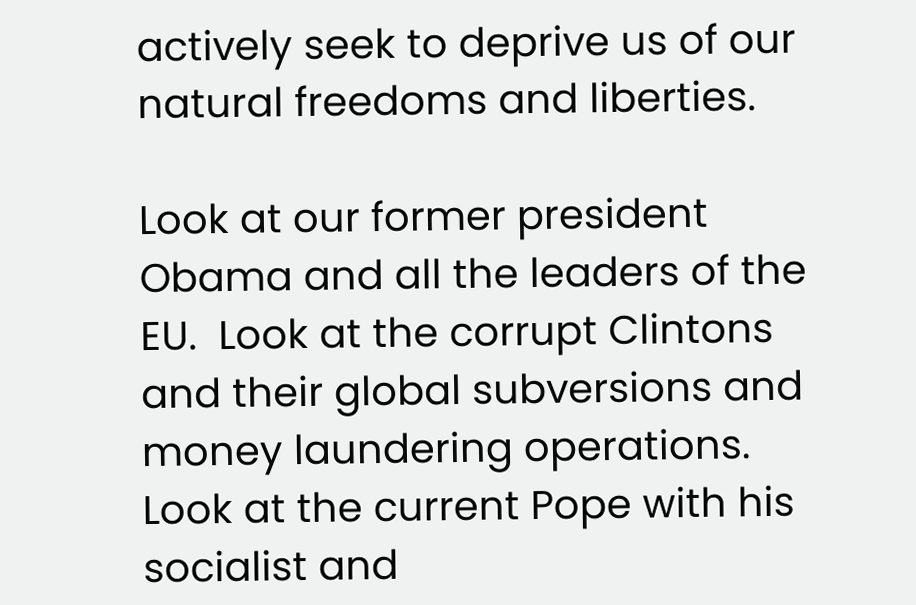actively seek to deprive us of our natural freedoms and liberties.

Look at our former president Obama and all the leaders of the EU.  Look at the corrupt Clintons and their global subversions and money laundering operations.  Look at the current Pope with his socialist and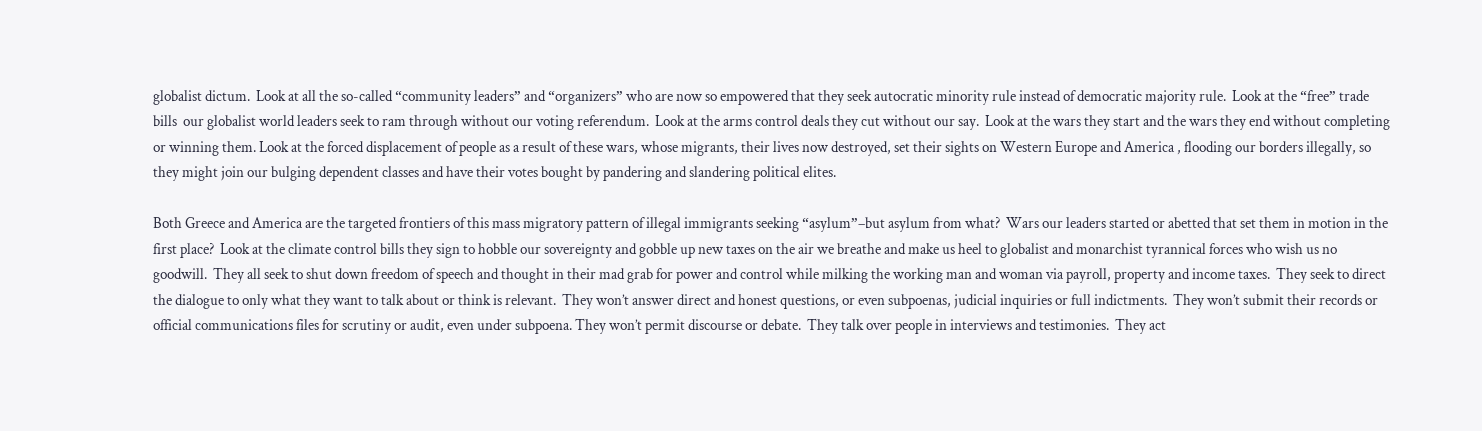globalist dictum.  Look at all the so-called “community leaders” and “organizers” who are now so empowered that they seek autocratic minority rule instead of democratic majority rule.  Look at the “free” trade bills  our globalist world leaders seek to ram through without our voting referendum.  Look at the arms control deals they cut without our say.  Look at the wars they start and the wars they end without completing or winning them. Look at the forced displacement of people as a result of these wars, whose migrants, their lives now destroyed, set their sights on Western Europe and America , flooding our borders illegally, so they might join our bulging dependent classes and have their votes bought by pandering and slandering political elites.

Both Greece and America are the targeted frontiers of this mass migratory pattern of illegal immigrants seeking “asylum”–but asylum from what?  Wars our leaders started or abetted that set them in motion in the first place?  Look at the climate control bills they sign to hobble our sovereignty and gobble up new taxes on the air we breathe and make us heel to globalist and monarchist tyrannical forces who wish us no goodwill.  They all seek to shut down freedom of speech and thought in their mad grab for power and control while milking the working man and woman via payroll, property and income taxes.  They seek to direct the dialogue to only what they want to talk about or think is relevant.  They won’t answer direct and honest questions, or even subpoenas, judicial inquiries or full indictments.  They won’t submit their records or official communications files for scrutiny or audit, even under subpoena. They won’t permit discourse or debate.  They talk over people in interviews and testimonies.  They act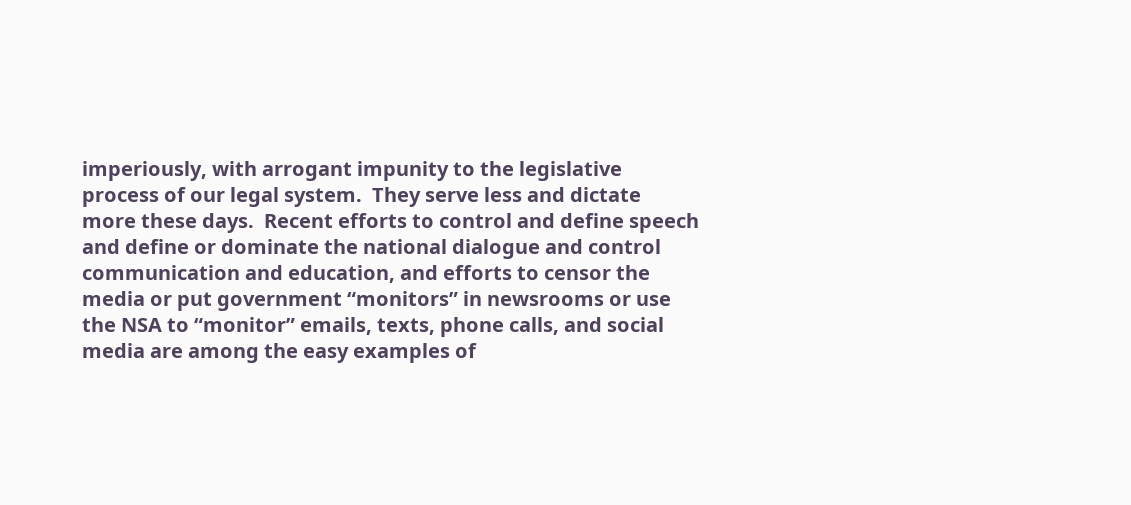imperiously, with arrogant impunity to the legislative process of our legal system.  They serve less and dictate more these days.  Recent efforts to control and define speech and define or dominate the national dialogue and control communication and education, and efforts to censor the media or put government “monitors” in newsrooms or use the NSA to “monitor” emails, texts, phone calls, and social media are among the easy examples of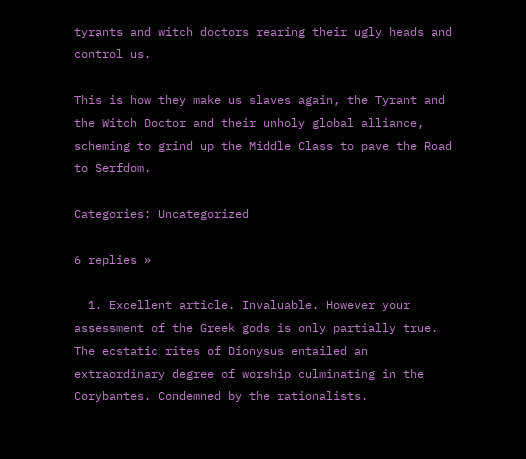tyrants and witch doctors rearing their ugly heads and control us.

This is how they make us slaves again, the Tyrant and the Witch Doctor and their unholy global alliance, scheming to grind up the Middle Class to pave the Road to Serfdom.

Categories: Uncategorized

6 replies »

  1. Excellent article. Invaluable. However your assessment of the Greek gods is only partially true. The ecstatic rites of Dionysus entailed an extraordinary degree of worship culminating in the Corybantes. Condemned by the rationalists.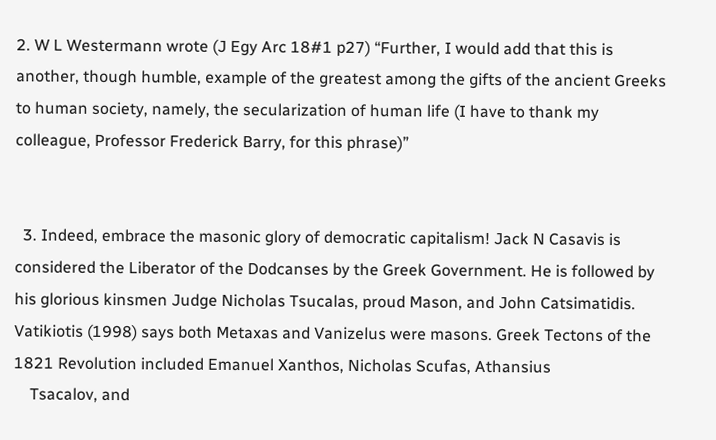2. W L Westermann wrote (J Egy Arc 18#1 p27) “Further, I would add that this is another, though humble, example of the greatest among the gifts of the ancient Greeks to human society, namely, the secularization of human life (I have to thank my colleague, Professor Frederick Barry, for this phrase)”


  3. Indeed, embrace the masonic glory of democratic capitalism! Jack N Casavis is considered the Liberator of the Dodcanses by the Greek Government. He is followed by his glorious kinsmen Judge Nicholas Tsucalas, proud Mason, and John Catsimatidis. Vatikiotis (1998) says both Metaxas and Vanizelus were masons. Greek Tectons of the 1821 Revolution included Emanuel Xanthos, Nicholas Scufas, Athansius
    Tsacalov, and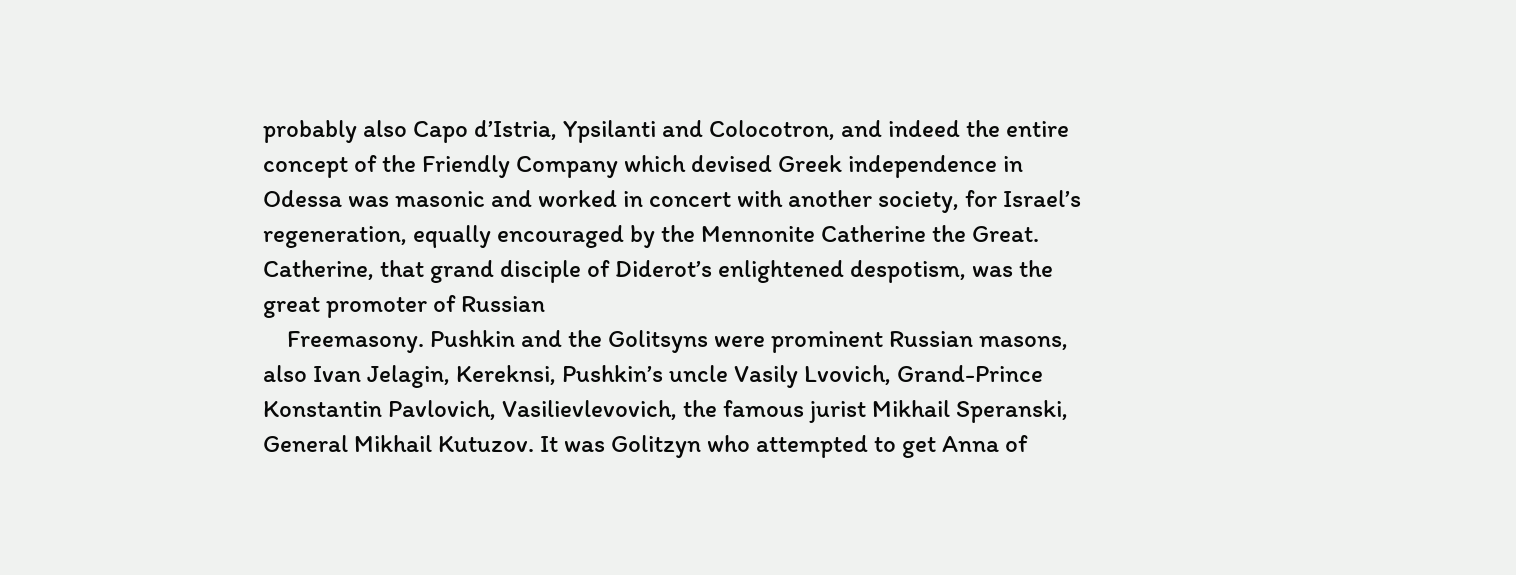probably also Capo d’Istria, Ypsilanti and Colocotron, and indeed the entire concept of the Friendly Company which devised Greek independence in Odessa was masonic and worked in concert with another society, for Israel’s regeneration, equally encouraged by the Mennonite Catherine the Great. Catherine, that grand disciple of Diderot’s enlightened despotism, was the great promoter of Russian
    Freemasony. Pushkin and the Golitsyns were prominent Russian masons, also Ivan Jelagin, Kereknsi, Pushkin’s uncle Vasily Lvovich, Grand-Prince Konstantin Pavlovich, Vasilievlevovich, the famous jurist Mikhail Speranski, General Mikhail Kutuzov. It was Golitzyn who attempted to get Anna of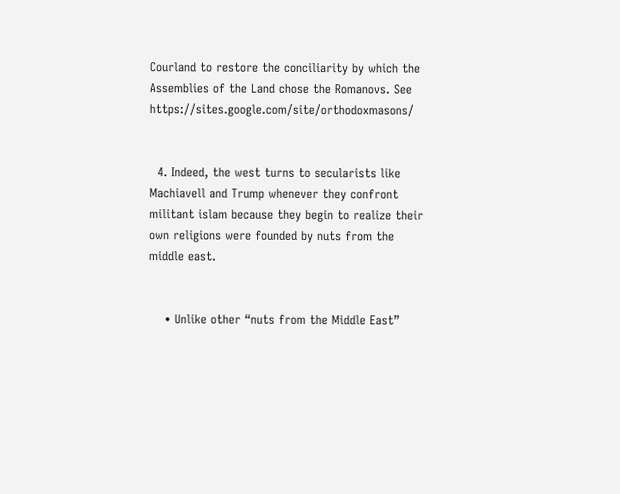Courland to restore the conciliarity by which the Assemblies of the Land chose the Romanovs. See https://sites.google.com/site/orthodoxmasons/


  4. Indeed, the west turns to secularists like Machiavell and Trump whenever they confront militant islam because they begin to realize their own religions were founded by nuts from the middle east.


    • Unlike other “nuts from the Middle East”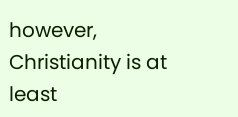however, Christianity is at least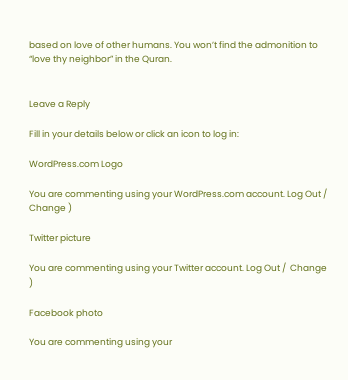based on love of other humans. You won’t find the admonition to “love thy neighbor” in the Quran.


Leave a Reply

Fill in your details below or click an icon to log in:

WordPress.com Logo

You are commenting using your WordPress.com account. Log Out /  Change )

Twitter picture

You are commenting using your Twitter account. Log Out /  Change )

Facebook photo

You are commenting using your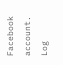Facebook account. Log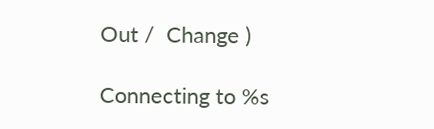Out /  Change )

Connecting to %s